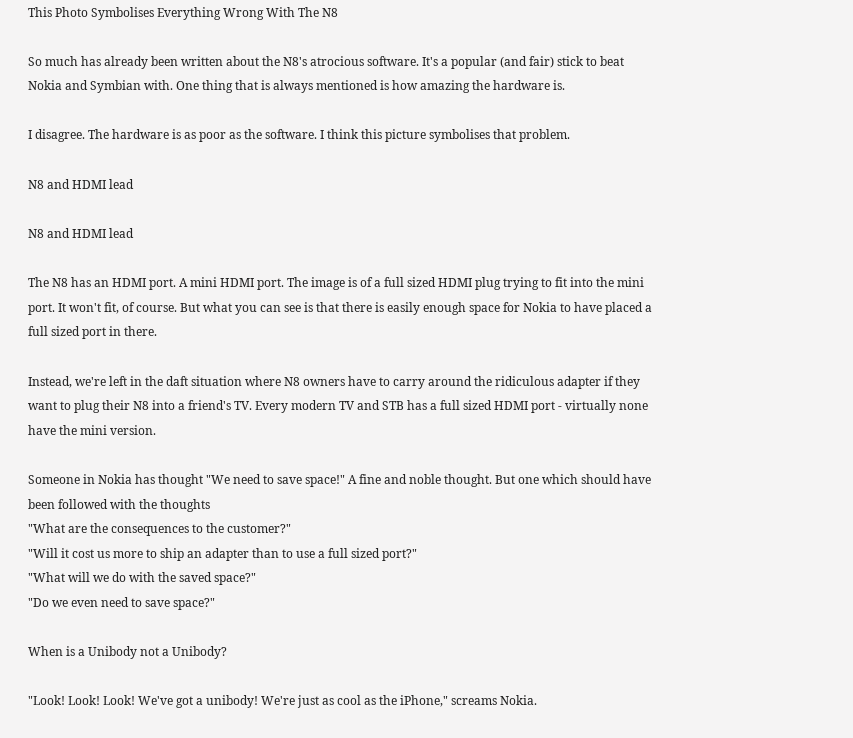This Photo Symbolises Everything Wrong With The N8

So much has already been written about the N8's atrocious software. It's a popular (and fair) stick to beat Nokia and Symbian with. One thing that is always mentioned is how amazing the hardware is.

I disagree. The hardware is as poor as the software. I think this picture symbolises that problem.

N8 and HDMI lead

N8 and HDMI lead

The N8 has an HDMI port. A mini HDMI port. The image is of a full sized HDMI plug trying to fit into the mini port. It won't fit, of course. But what you can see is that there is easily enough space for Nokia to have placed a full sized port in there.

Instead, we're left in the daft situation where N8 owners have to carry around the ridiculous adapter if they want to plug their N8 into a friend's TV. Every modern TV and STB has a full sized HDMI port - virtually none have the mini version.

Someone in Nokia has thought "We need to save space!" A fine and noble thought. But one which should have been followed with the thoughts
"What are the consequences to the customer?"
"Will it cost us more to ship an adapter than to use a full sized port?"
"What will we do with the saved space?"
"Do we even need to save space?"

When is a Unibody not a Unibody?

"Look! Look! Look! We've got a unibody! We're just as cool as the iPhone," screams Nokia.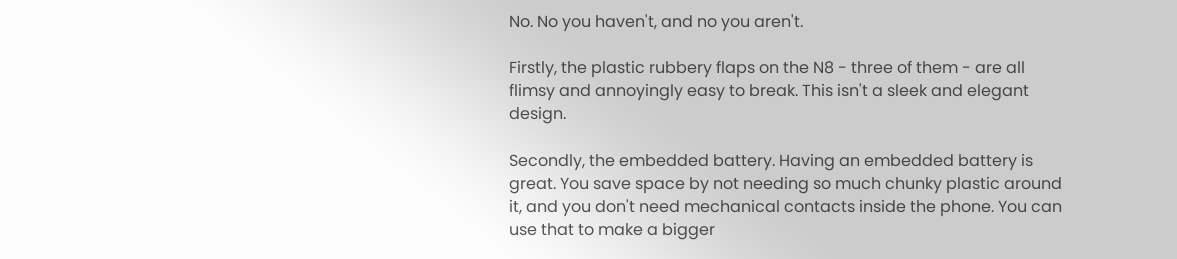No. No you haven't, and no you aren't.

Firstly, the plastic rubbery flaps on the N8 - three of them - are all flimsy and annoyingly easy to break. This isn't a sleek and elegant design.

Secondly, the embedded battery. Having an embedded battery is great. You save space by not needing so much chunky plastic around it, and you don't need mechanical contacts inside the phone. You can use that to make a bigger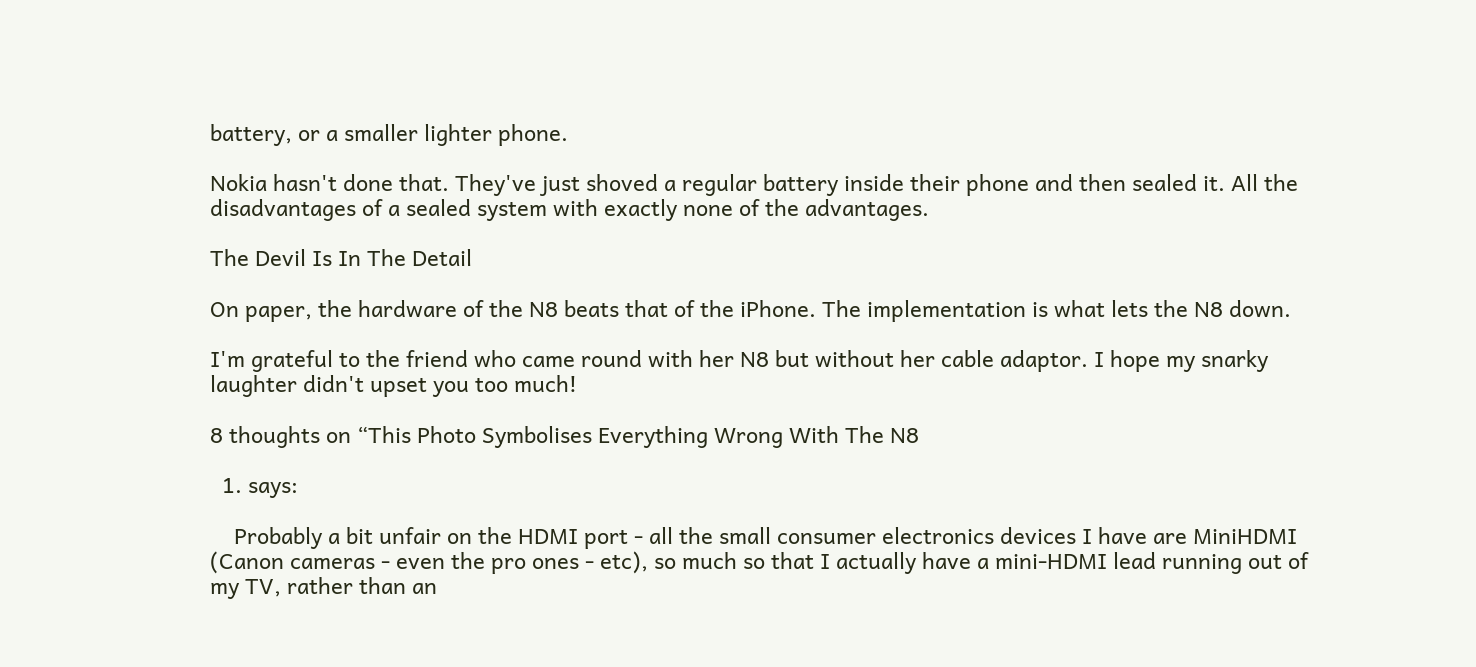battery, or a smaller lighter phone.

Nokia hasn't done that. They've just shoved a regular battery inside their phone and then sealed it. All the disadvantages of a sealed system with exactly none of the advantages.

The Devil Is In The Detail

On paper, the hardware of the N8 beats that of the iPhone. The implementation is what lets the N8 down.

I'm grateful to the friend who came round with her N8 but without her cable adaptor. I hope my snarky laughter didn't upset you too much!

8 thoughts on “This Photo Symbolises Everything Wrong With The N8

  1. says:

    Probably a bit unfair on the HDMI port - all the small consumer electronics devices I have are MiniHDMI (Canon cameras - even the pro ones - etc), so much so that I actually have a mini-HDMI lead running out of my TV, rather than an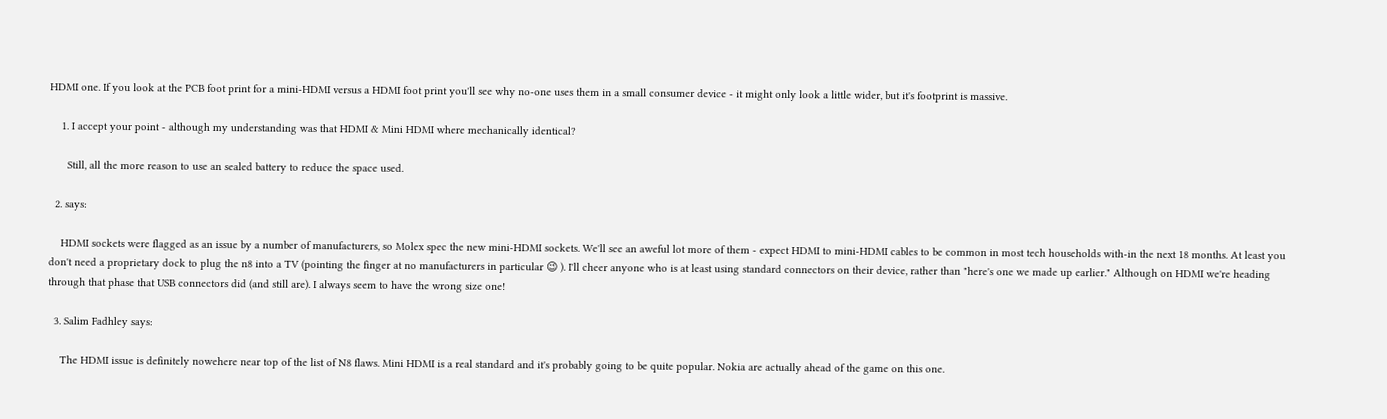HDMI one. If you look at the PCB foot print for a mini-HDMI versus a HDMI foot print you'll see why no-one uses them in a small consumer device - it might only look a little wider, but it's footprint is massive.

    1. I accept your point - although my understanding was that HDMI & Mini HDMI where mechanically identical?

      Still, all the more reason to use an sealed battery to reduce the space used.

  2. says:

    HDMI sockets were flagged as an issue by a number of manufacturers, so Molex spec the new mini-HDMI sockets. We'll see an aweful lot more of them - expect HDMI to mini-HDMI cables to be common in most tech households with-in the next 18 months. At least you don't need a proprietary dock to plug the n8 into a TV (pointing the finger at no manufacturers in particular 😉 ). I'll cheer anyone who is at least using standard connectors on their device, rather than "here's one we made up earlier." Although on HDMI we're heading through that phase that USB connectors did (and still are). I always seem to have the wrong size one!

  3. Salim Fadhley says:

    The HDMI issue is definitely nowehere near top of the list of N8 flaws. Mini HDMI is a real standard and it's probably going to be quite popular. Nokia are actually ahead of the game on this one.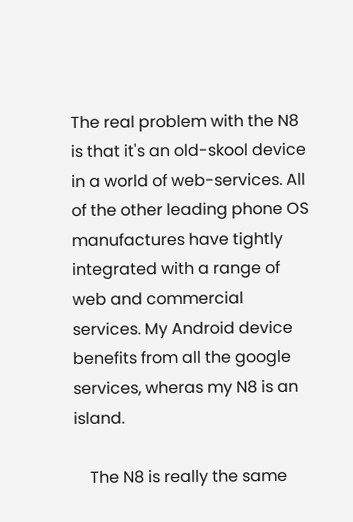The real problem with the N8 is that it's an old-skool device in a world of web-services. All of the other leading phone OS manufactures have tightly integrated with a range of web and commercial services. My Android device benefits from all the google services, wheras my N8 is an island.

    The N8 is really the same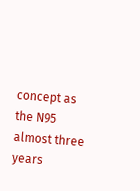concept as the N95 almost three years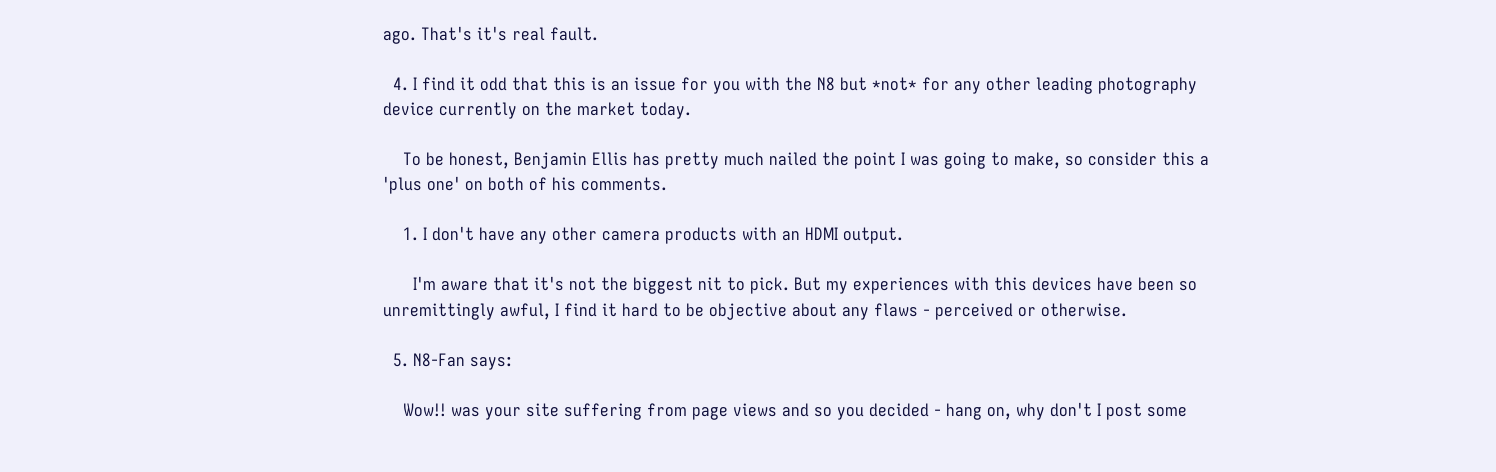ago. That's it's real fault.

  4. I find it odd that this is an issue for you with the N8 but *not* for any other leading photography device currently on the market today.

    To be honest, Benjamin Ellis has pretty much nailed the point I was going to make, so consider this a 'plus one' on both of his comments.

    1. I don't have any other camera products with an HDMI output.

      I'm aware that it's not the biggest nit to pick. But my experiences with this devices have been so unremittingly awful, I find it hard to be objective about any flaws - perceived or otherwise.

  5. N8-Fan says:

    Wow!! was your site suffering from page views and so you decided - hang on, why don't I post some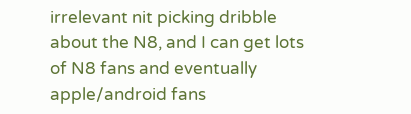irrelevant nit picking dribble about the N8, and I can get lots of N8 fans and eventually apple/android fans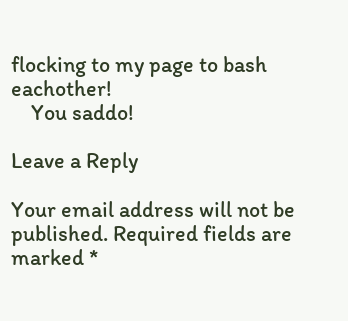flocking to my page to bash eachother!
    You saddo!

Leave a Reply

Your email address will not be published. Required fields are marked *